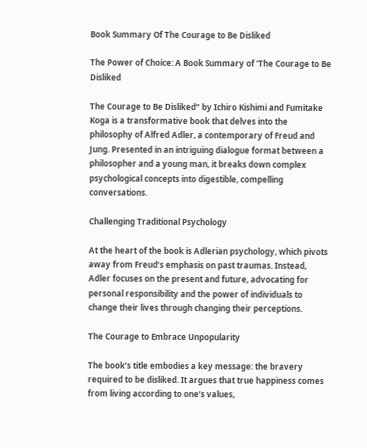Book Summary Of The Courage to Be Disliked

The Power of Choice: A Book Summary of 'The Courage to Be Disliked

The Courage to Be Disliked” by Ichiro Kishimi and Fumitake Koga is a transformative book that delves into the philosophy of Alfred Adler, a contemporary of Freud and Jung. Presented in an intriguing dialogue format between a philosopher and a young man, it breaks down complex psychological concepts into digestible, compelling conversations.

Challenging Traditional Psychology

At the heart of the book is Adlerian psychology, which pivots away from Freud’s emphasis on past traumas. Instead, Adler focuses on the present and future, advocating for personal responsibility and the power of individuals to change their lives through changing their perceptions.

The Courage to Embrace Unpopularity

The book’s title embodies a key message: the bravery required to be disliked. It argues that true happiness comes from living according to one’s values,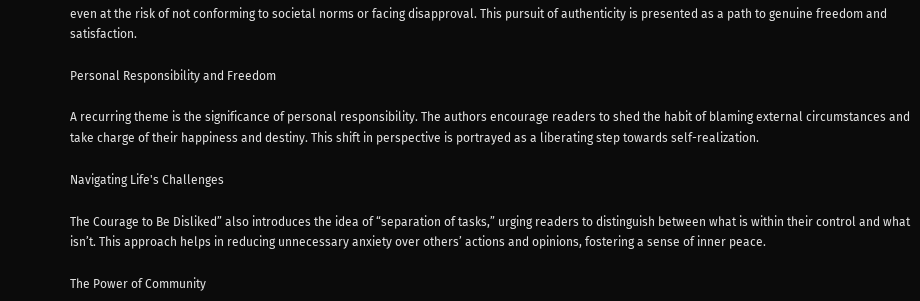even at the risk of not conforming to societal norms or facing disapproval. This pursuit of authenticity is presented as a path to genuine freedom and satisfaction.

Personal Responsibility and Freedom

A recurring theme is the significance of personal responsibility. The authors encourage readers to shed the habit of blaming external circumstances and take charge of their happiness and destiny. This shift in perspective is portrayed as a liberating step towards self-realization.

Navigating Life's Challenges

The Courage to Be Disliked” also introduces the idea of “separation of tasks,” urging readers to distinguish between what is within their control and what isn’t. This approach helps in reducing unnecessary anxiety over others’ actions and opinions, fostering a sense of inner peace.

The Power of Community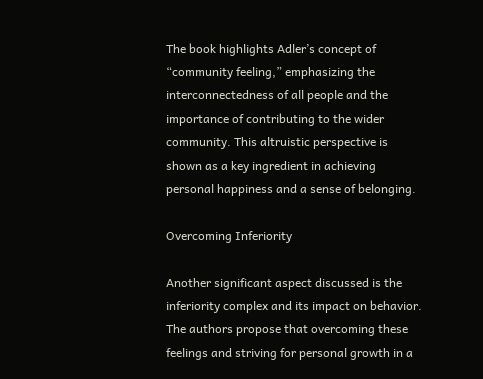The book highlights Adler’s concept of “community feeling,” emphasizing the interconnectedness of all people and the importance of contributing to the wider community. This altruistic perspective is shown as a key ingredient in achieving personal happiness and a sense of belonging.

Overcoming Inferiority

Another significant aspect discussed is the inferiority complex and its impact on behavior. The authors propose that overcoming these feelings and striving for personal growth in a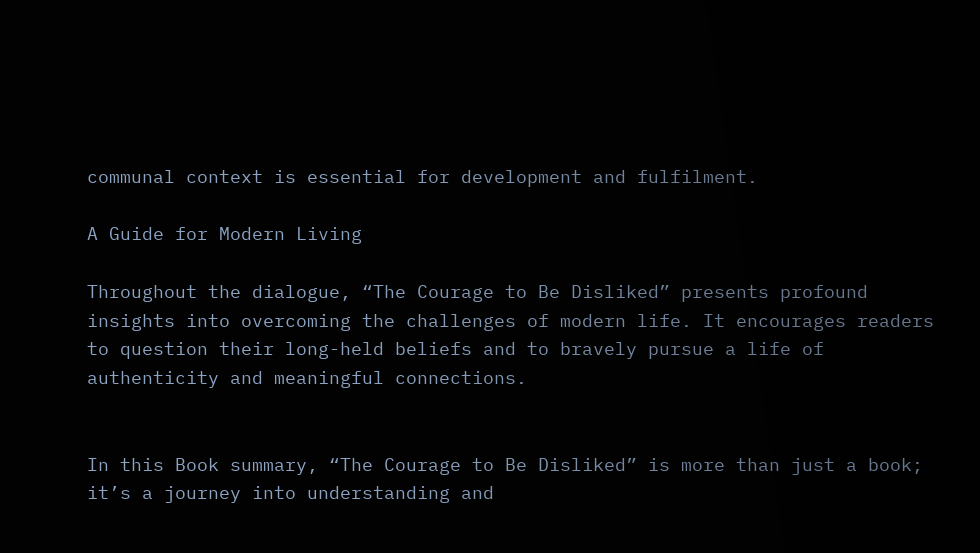communal context is essential for development and fulfilment.

A Guide for Modern Living

Throughout the dialogue, “The Courage to Be Disliked” presents profound insights into overcoming the challenges of modern life. It encourages readers to question their long-held beliefs and to bravely pursue a life of authenticity and meaningful connections.


In this Book summary, “The Courage to Be Disliked” is more than just a book; it’s a journey into understanding and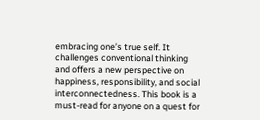embracing one’s true self. It challenges conventional thinking and offers a new perspective on happiness, responsibility, and social interconnectedness. This book is a must-read for anyone on a quest for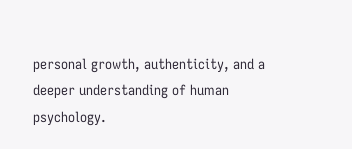personal growth, authenticity, and a deeper understanding of human psychology.